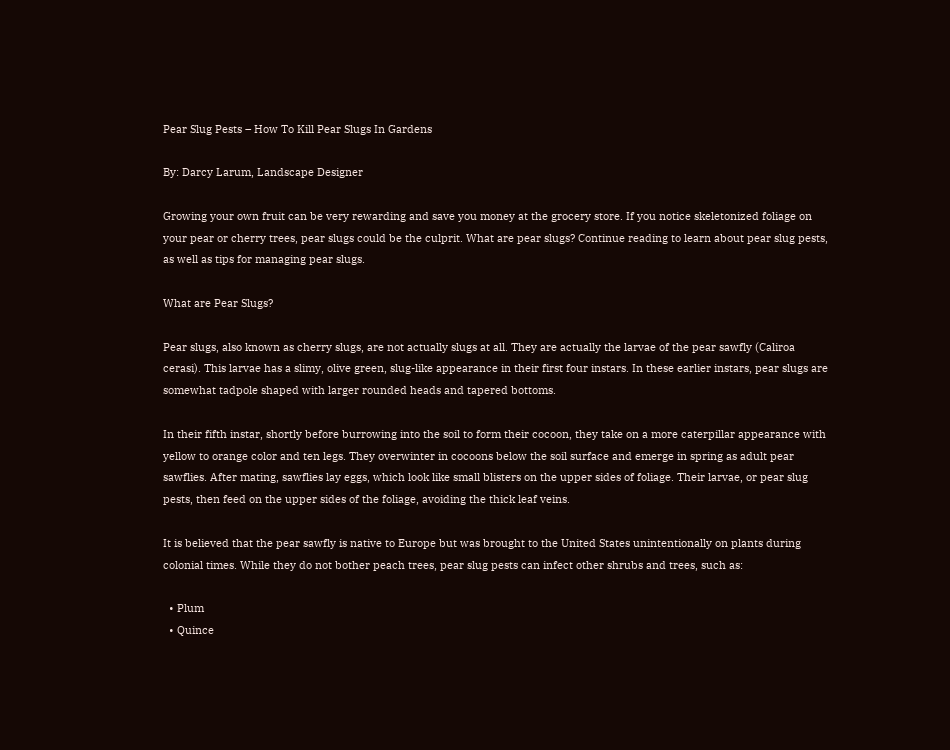Pear Slug Pests – How To Kill Pear Slugs In Gardens

By: Darcy Larum, Landscape Designer

Growing your own fruit can be very rewarding and save you money at the grocery store. If you notice skeletonized foliage on your pear or cherry trees, pear slugs could be the culprit. What are pear slugs? Continue reading to learn about pear slug pests, as well as tips for managing pear slugs.

What are Pear Slugs?

Pear slugs, also known as cherry slugs, are not actually slugs at all. They are actually the larvae of the pear sawfly (Caliroa cerasi). This larvae has a slimy, olive green, slug-like appearance in their first four instars. In these earlier instars, pear slugs are somewhat tadpole shaped with larger rounded heads and tapered bottoms.

In their fifth instar, shortly before burrowing into the soil to form their cocoon, they take on a more caterpillar appearance with yellow to orange color and ten legs. They overwinter in cocoons below the soil surface and emerge in spring as adult pear sawflies. After mating, sawflies lay eggs, which look like small blisters on the upper sides of foliage. Their larvae, or pear slug pests, then feed on the upper sides of the foliage, avoiding the thick leaf veins.

It is believed that the pear sawfly is native to Europe but was brought to the United States unintentionally on plants during colonial times. While they do not bother peach trees, pear slug pests can infect other shrubs and trees, such as:

  • Plum
  • Quince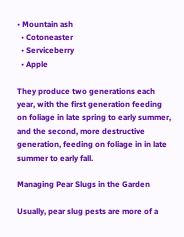• Mountain ash
  • Cotoneaster
  • Serviceberry
  • Apple

They produce two generations each year, with the first generation feeding on foliage in late spring to early summer, and the second, more destructive generation, feeding on foliage in in late summer to early fall.

Managing Pear Slugs in the Garden

Usually, pear slug pests are more of a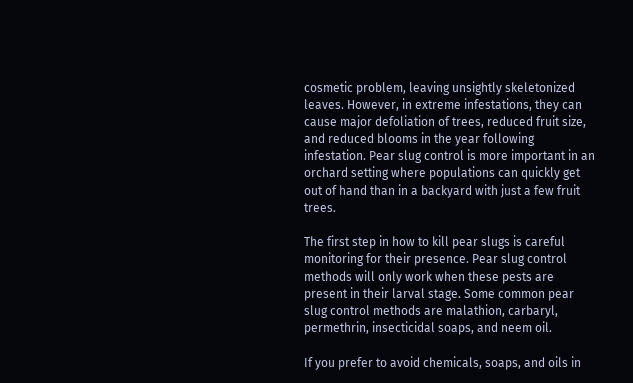cosmetic problem, leaving unsightly skeletonized leaves. However, in extreme infestations, they can cause major defoliation of trees, reduced fruit size, and reduced blooms in the year following infestation. Pear slug control is more important in an orchard setting where populations can quickly get out of hand than in a backyard with just a few fruit trees.

The first step in how to kill pear slugs is careful monitoring for their presence. Pear slug control methods will only work when these pests are present in their larval stage. Some common pear slug control methods are malathion, carbaryl, permethrin, insecticidal soaps, and neem oil.

If you prefer to avoid chemicals, soaps, and oils in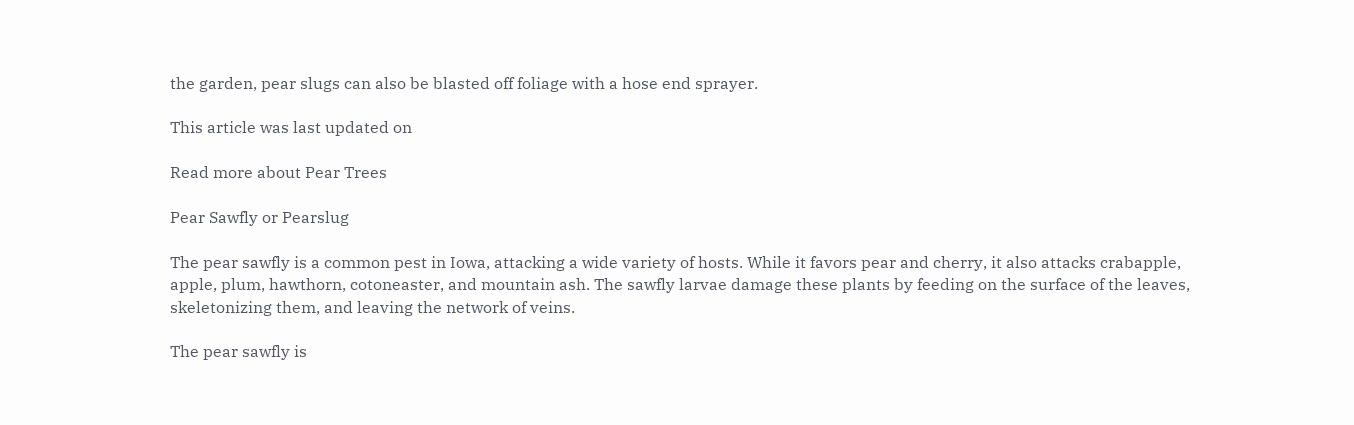the garden, pear slugs can also be blasted off foliage with a hose end sprayer.

This article was last updated on

Read more about Pear Trees

Pear Sawfly or Pearslug

The pear sawfly is a common pest in Iowa, attacking a wide variety of hosts. While it favors pear and cherry, it also attacks crabapple, apple, plum, hawthorn, cotoneaster, and mountain ash. The sawfly larvae damage these plants by feeding on the surface of the leaves, skeletonizing them, and leaving the network of veins.

The pear sawfly is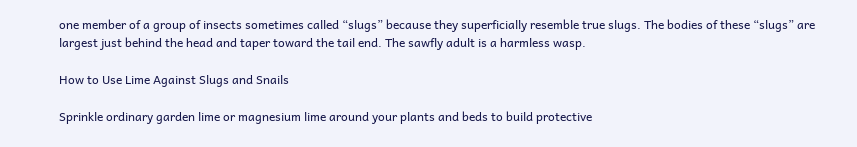one member of a group of insects sometimes called “slugs” because they superficially resemble true slugs. The bodies of these “slugs” are largest just behind the head and taper toward the tail end. The sawfly adult is a harmless wasp.

How to Use Lime Against Slugs and Snails

Sprinkle ordinary garden lime or magnesium lime around your plants and beds to build protective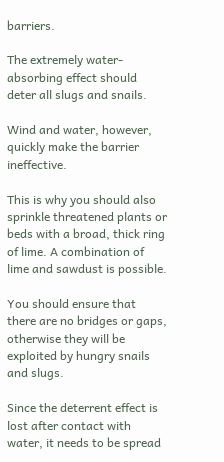barriers.

The extremely water-absorbing effect should deter all slugs and snails.

Wind and water, however, quickly make the barrier ineffective.

This is why you should also sprinkle threatened plants or beds with a broad, thick ring of lime. A combination of lime and sawdust is possible.

You should ensure that there are no bridges or gaps, otherwise they will be exploited by hungry snails and slugs.

Since the deterrent effect is lost after contact with water, it needs to be spread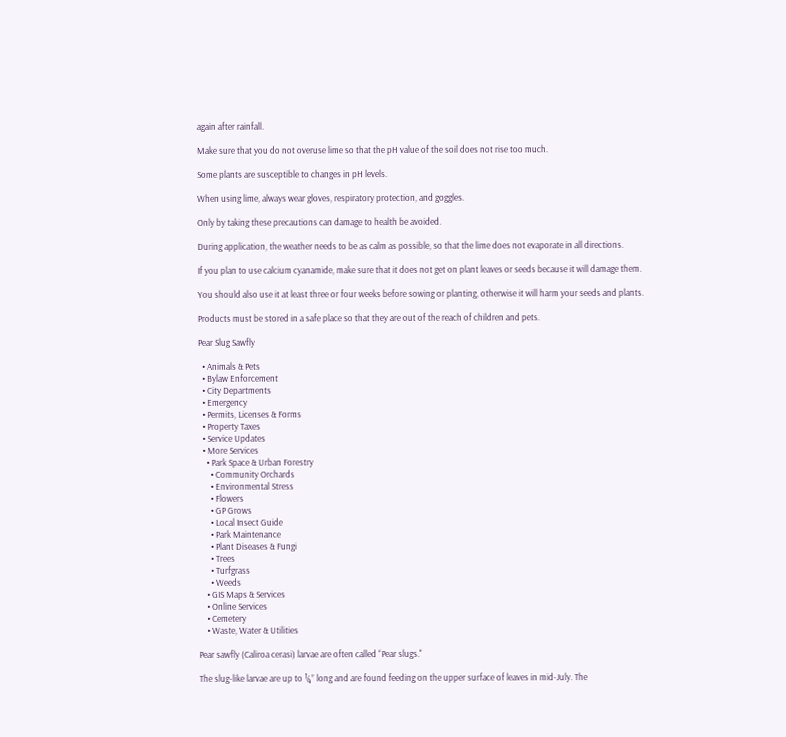again after rainfall.

Make sure that you do not overuse lime so that the pH value of the soil does not rise too much.

Some plants are susceptible to changes in pH levels.

When using lime, always wear gloves, respiratory protection, and goggles.

Only by taking these precautions can damage to health be avoided.

During application, the weather needs to be as calm as possible, so that the lime does not evaporate in all directions.

If you plan to use calcium cyanamide, make sure that it does not get on plant leaves or seeds because it will damage them.

You should also use it at least three or four weeks before sowing or planting, otherwise it will harm your seeds and plants.

Products must be stored in a safe place so that they are out of the reach of children and pets.

Pear Slug Sawfly

  • Animals & Pets
  • Bylaw Enforcement
  • City Departments
  • Emergency
  • Permits, Licenses & Forms
  • Property Taxes
  • Service Updates
  • More Services
    • Park Space & Urban Forestry
      • Community Orchards
      • Environmental Stress
      • Flowers
      • GP Grows
      • Local Insect Guide
      • Park Maintenance
      • Plant Diseases & Fungi
      • Trees
      • Turfgrass
      • Weeds
    • GIS Maps & Services
    • Online Services
    • Cemetery
    • Waste, Water & Utilities

Pear sawfly (Caliroa cerasi) larvae are often called “Pear slugs."

The slug-like larvae are up to ¼” long and are found feeding on the upper surface of leaves in mid-July. The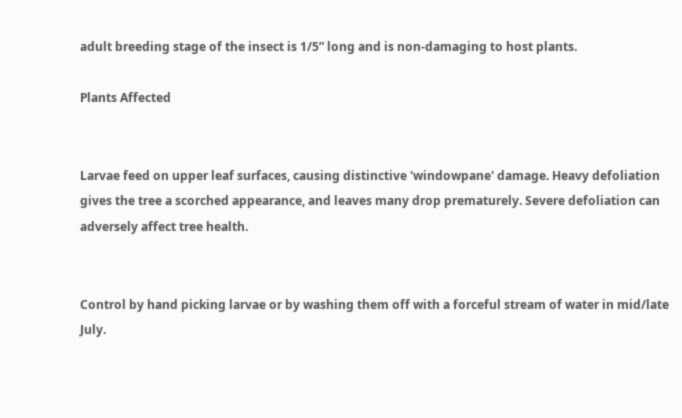adult breeding stage of the insect is 1/5” long and is non-damaging to host plants.

Plants Affected


Larvae feed on upper leaf surfaces, causing distinctive 'windowpane' damage. Heavy defoliation gives the tree a scorched appearance, and leaves many drop prematurely. Severe defoliation can adversely affect tree health.


Control by hand picking larvae or by washing them off with a forceful stream of water in mid/late July.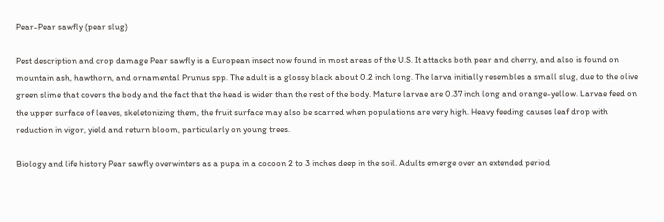Pear-Pear sawfly (pear slug)

Pest description and crop damage Pear sawfly is a European insect now found in most areas of the U.S. It attacks both pear and cherry, and also is found on mountain ash, hawthorn, and ornamental Prunus spp. The adult is a glossy black about 0.2 inch long. The larva initially resembles a small slug, due to the olive green slime that covers the body and the fact that the head is wider than the rest of the body. Mature larvae are 0.37 inch long and orange-yellow. Larvae feed on the upper surface of leaves, skeletonizing them, the fruit surface may also be scarred when populations are very high. Heavy feeding causes leaf drop with reduction in vigor, yield and return bloom, particularly on young trees.

Biology and life history Pear sawfly overwinters as a pupa in a cocoon 2 to 3 inches deep in the soil. Adults emerge over an extended period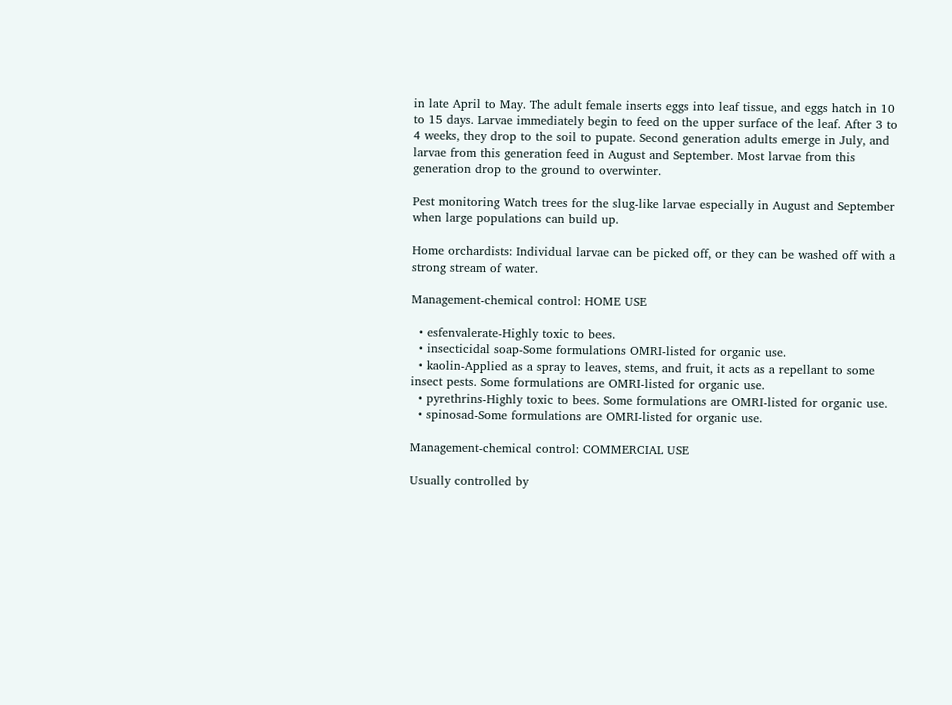in late April to May. The adult female inserts eggs into leaf tissue, and eggs hatch in 10 to 15 days. Larvae immediately begin to feed on the upper surface of the leaf. After 3 to 4 weeks, they drop to the soil to pupate. Second generation adults emerge in July, and larvae from this generation feed in August and September. Most larvae from this generation drop to the ground to overwinter.

Pest monitoring Watch trees for the slug-like larvae especially in August and September when large populations can build up.

Home orchardists: Individual larvae can be picked off, or they can be washed off with a strong stream of water.

Management-chemical control: HOME USE

  • esfenvalerate-Highly toxic to bees.
  • insecticidal soap-Some formulations OMRI-listed for organic use.
  • kaolin-Applied as a spray to leaves, stems, and fruit, it acts as a repellant to some insect pests. Some formulations are OMRI-listed for organic use.
  • pyrethrins-Highly toxic to bees. Some formulations are OMRI-listed for organic use.
  • spinosad-Some formulations are OMRI-listed for organic use.

Management-chemical control: COMMERCIAL USE

Usually controlled by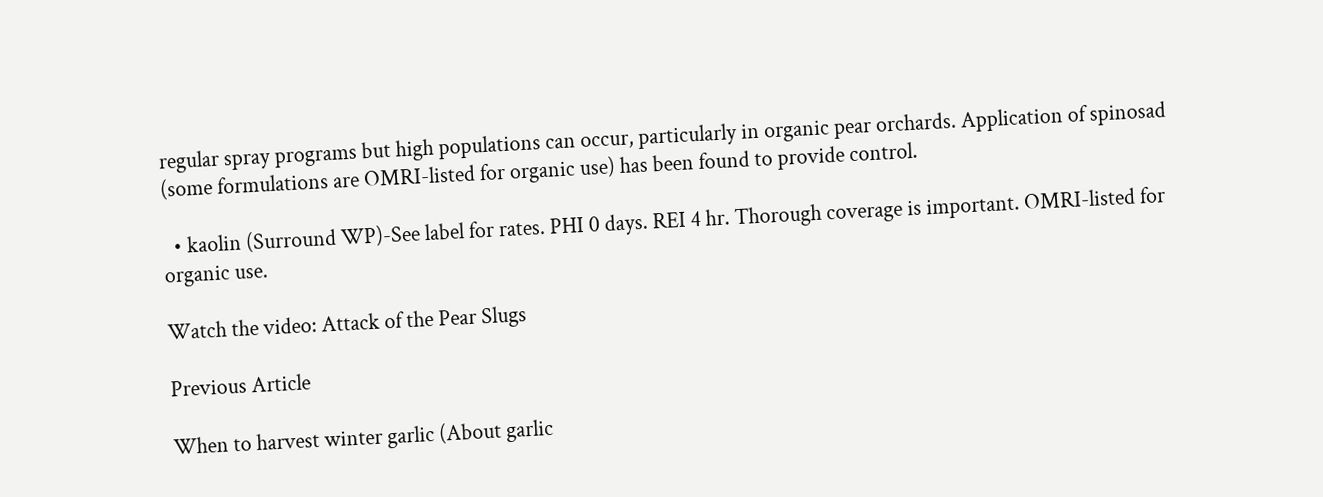regular spray programs but high populations can occur, particularly in organic pear orchards. Application of spinosad (some formulations are OMRI-listed for organic use) has been found to provide control.

  • kaolin (Surround WP)-See label for rates. PHI 0 days. REI 4 hr. Thorough coverage is important. OMRI-listed for organic use.

Watch the video: Attack of the Pear Slugs

Previous Article

When to harvest winter garlic (About garlic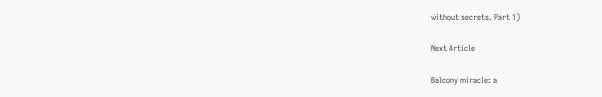without secrets. Part 1)

Next Article

Balcony miracle: a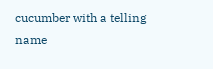cucumber with a telling name